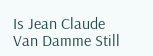Is Jean Claude Van Damme Still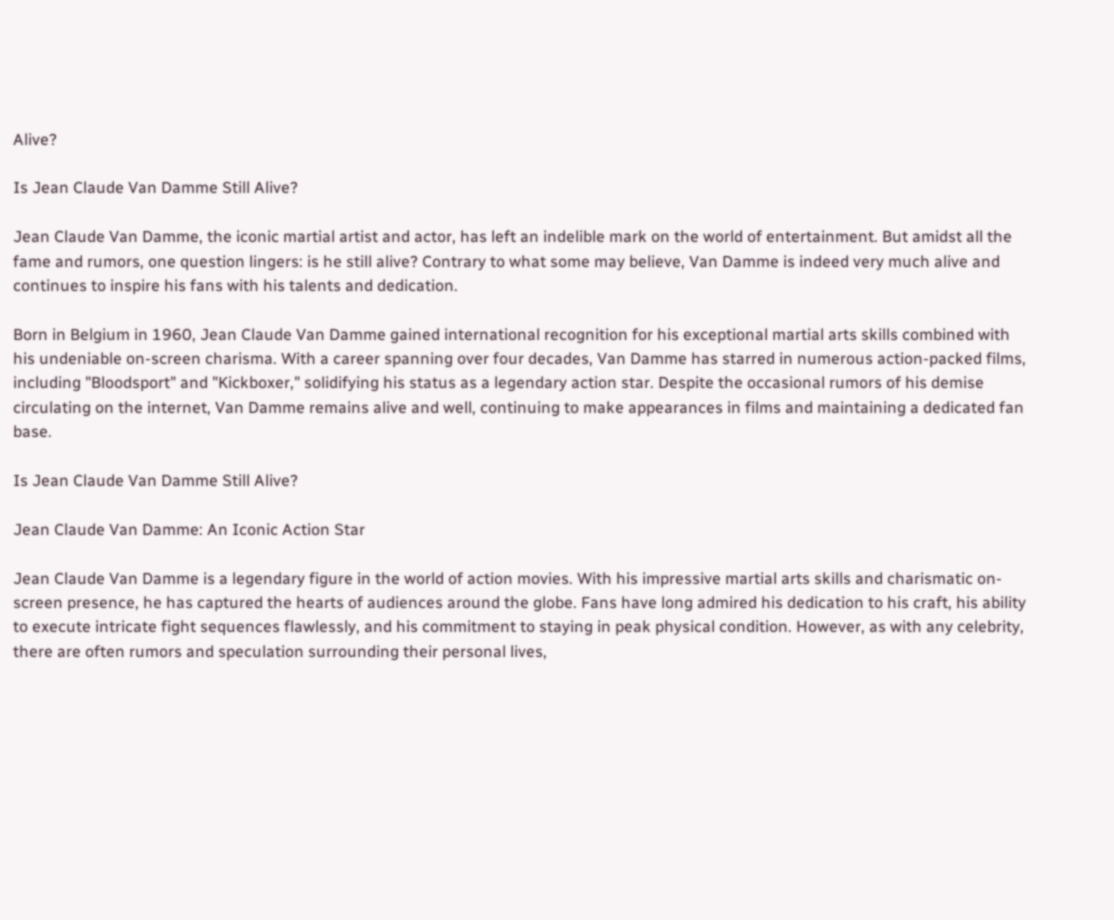Alive?

Is Jean Claude Van Damme Still Alive?

Jean Claude Van Damme, the iconic martial artist and actor, has left an indelible mark on the world of entertainment. But amidst all the fame and rumors, one question lingers: is he still alive? Contrary to what some may believe, Van Damme is indeed very much alive and continues to inspire his fans with his talents and dedication.

Born in Belgium in 1960, Jean Claude Van Damme gained international recognition for his exceptional martial arts skills combined with his undeniable on-screen charisma. With a career spanning over four decades, Van Damme has starred in numerous action-packed films, including "Bloodsport" and "Kickboxer," solidifying his status as a legendary action star. Despite the occasional rumors of his demise circulating on the internet, Van Damme remains alive and well, continuing to make appearances in films and maintaining a dedicated fan base.

Is Jean Claude Van Damme Still Alive?

Jean Claude Van Damme: An Iconic Action Star

Jean Claude Van Damme is a legendary figure in the world of action movies. With his impressive martial arts skills and charismatic on-screen presence, he has captured the hearts of audiences around the globe. Fans have long admired his dedication to his craft, his ability to execute intricate fight sequences flawlessly, and his commitment to staying in peak physical condition. However, as with any celebrity, there are often rumors and speculation surrounding their personal lives,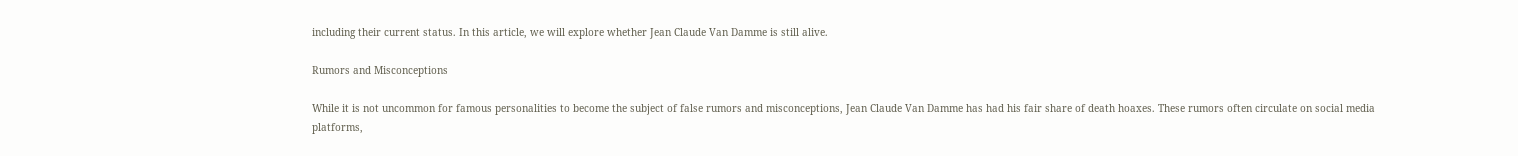including their current status. In this article, we will explore whether Jean Claude Van Damme is still alive.

Rumors and Misconceptions

While it is not uncommon for famous personalities to become the subject of false rumors and misconceptions, Jean Claude Van Damme has had his fair share of death hoaxes. These rumors often circulate on social media platforms,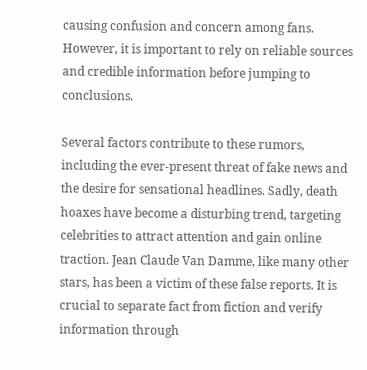causing confusion and concern among fans. However, it is important to rely on reliable sources and credible information before jumping to conclusions.

Several factors contribute to these rumors, including the ever-present threat of fake news and the desire for sensational headlines. Sadly, death hoaxes have become a disturbing trend, targeting celebrities to attract attention and gain online traction. Jean Claude Van Damme, like many other stars, has been a victim of these false reports. It is crucial to separate fact from fiction and verify information through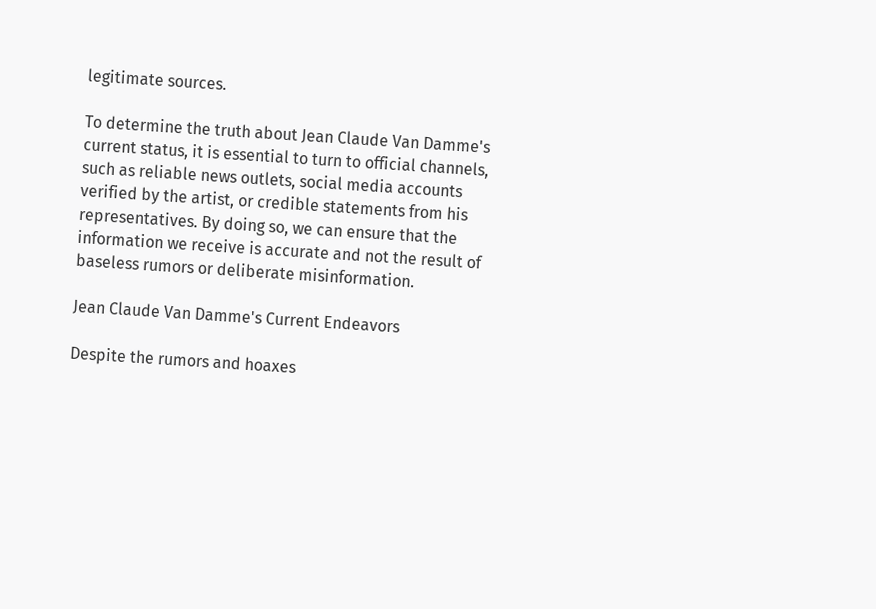legitimate sources.

To determine the truth about Jean Claude Van Damme's current status, it is essential to turn to official channels, such as reliable news outlets, social media accounts verified by the artist, or credible statements from his representatives. By doing so, we can ensure that the information we receive is accurate and not the result of baseless rumors or deliberate misinformation.

Jean Claude Van Damme's Current Endeavors

Despite the rumors and hoaxes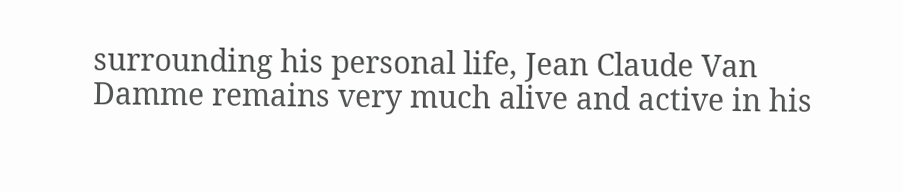surrounding his personal life, Jean Claude Van Damme remains very much alive and active in his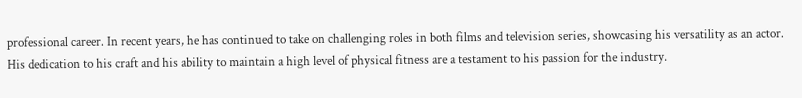professional career. In recent years, he has continued to take on challenging roles in both films and television series, showcasing his versatility as an actor. His dedication to his craft and his ability to maintain a high level of physical fitness are a testament to his passion for the industry.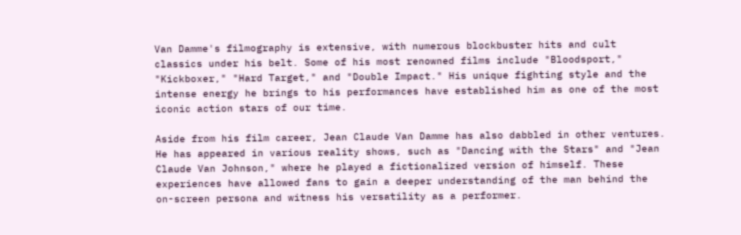Van Damme's filmography is extensive, with numerous blockbuster hits and cult classics under his belt. Some of his most renowned films include "Bloodsport," "Kickboxer," "Hard Target," and "Double Impact." His unique fighting style and the intense energy he brings to his performances have established him as one of the most iconic action stars of our time.

Aside from his film career, Jean Claude Van Damme has also dabbled in other ventures. He has appeared in various reality shows, such as "Dancing with the Stars" and "Jean Claude Van Johnson," where he played a fictionalized version of himself. These experiences have allowed fans to gain a deeper understanding of the man behind the on-screen persona and witness his versatility as a performer.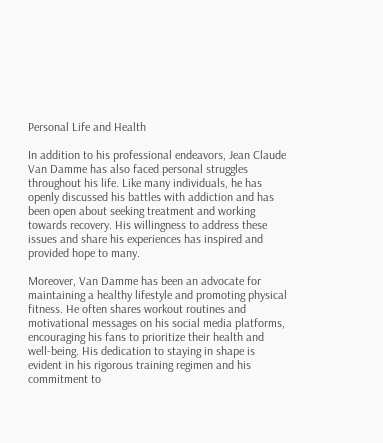Personal Life and Health

In addition to his professional endeavors, Jean Claude Van Damme has also faced personal struggles throughout his life. Like many individuals, he has openly discussed his battles with addiction and has been open about seeking treatment and working towards recovery. His willingness to address these issues and share his experiences has inspired and provided hope to many.

Moreover, Van Damme has been an advocate for maintaining a healthy lifestyle and promoting physical fitness. He often shares workout routines and motivational messages on his social media platforms, encouraging his fans to prioritize their health and well-being. His dedication to staying in shape is evident in his rigorous training regimen and his commitment to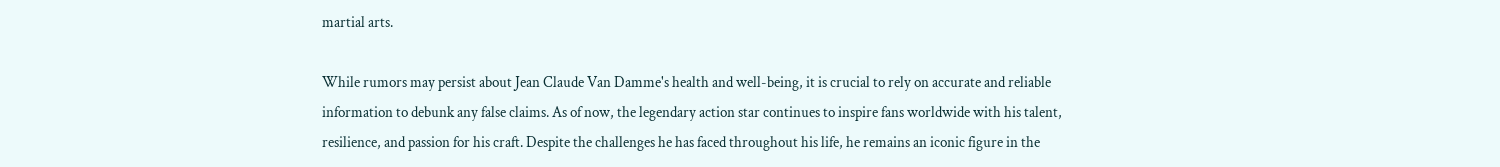martial arts.

While rumors may persist about Jean Claude Van Damme's health and well-being, it is crucial to rely on accurate and reliable information to debunk any false claims. As of now, the legendary action star continues to inspire fans worldwide with his talent, resilience, and passion for his craft. Despite the challenges he has faced throughout his life, he remains an iconic figure in the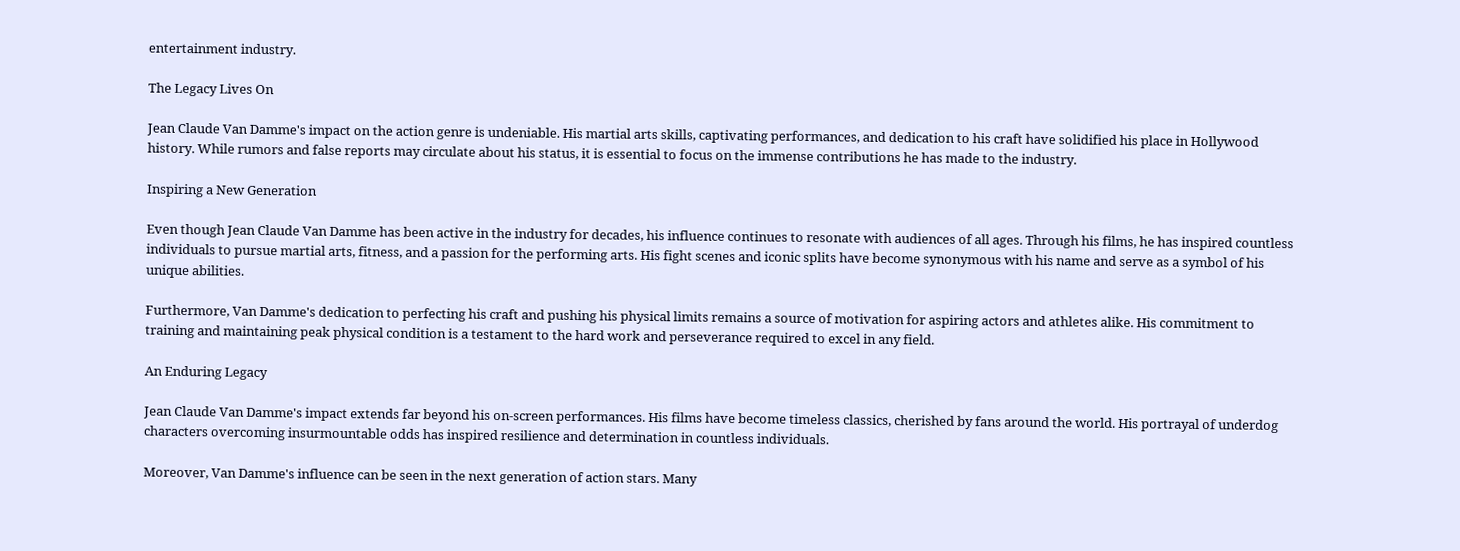entertainment industry.

The Legacy Lives On

Jean Claude Van Damme's impact on the action genre is undeniable. His martial arts skills, captivating performances, and dedication to his craft have solidified his place in Hollywood history. While rumors and false reports may circulate about his status, it is essential to focus on the immense contributions he has made to the industry.

Inspiring a New Generation

Even though Jean Claude Van Damme has been active in the industry for decades, his influence continues to resonate with audiences of all ages. Through his films, he has inspired countless individuals to pursue martial arts, fitness, and a passion for the performing arts. His fight scenes and iconic splits have become synonymous with his name and serve as a symbol of his unique abilities.

Furthermore, Van Damme's dedication to perfecting his craft and pushing his physical limits remains a source of motivation for aspiring actors and athletes alike. His commitment to training and maintaining peak physical condition is a testament to the hard work and perseverance required to excel in any field.

An Enduring Legacy

Jean Claude Van Damme's impact extends far beyond his on-screen performances. His films have become timeless classics, cherished by fans around the world. His portrayal of underdog characters overcoming insurmountable odds has inspired resilience and determination in countless individuals.

Moreover, Van Damme's influence can be seen in the next generation of action stars. Many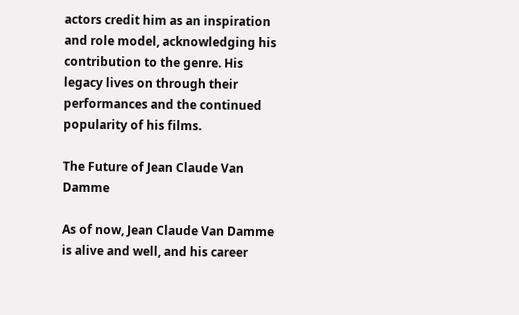actors credit him as an inspiration and role model, acknowledging his contribution to the genre. His legacy lives on through their performances and the continued popularity of his films.

The Future of Jean Claude Van Damme

As of now, Jean Claude Van Damme is alive and well, and his career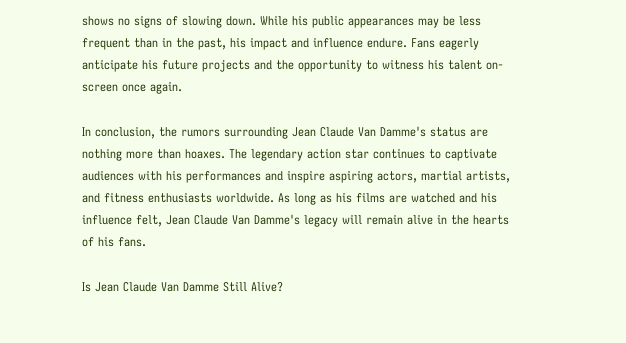shows no signs of slowing down. While his public appearances may be less frequent than in the past, his impact and influence endure. Fans eagerly anticipate his future projects and the opportunity to witness his talent on-screen once again.

In conclusion, the rumors surrounding Jean Claude Van Damme's status are nothing more than hoaxes. The legendary action star continues to captivate audiences with his performances and inspire aspiring actors, martial artists, and fitness enthusiasts worldwide. As long as his films are watched and his influence felt, Jean Claude Van Damme's legacy will remain alive in the hearts of his fans.

Is Jean Claude Van Damme Still Alive?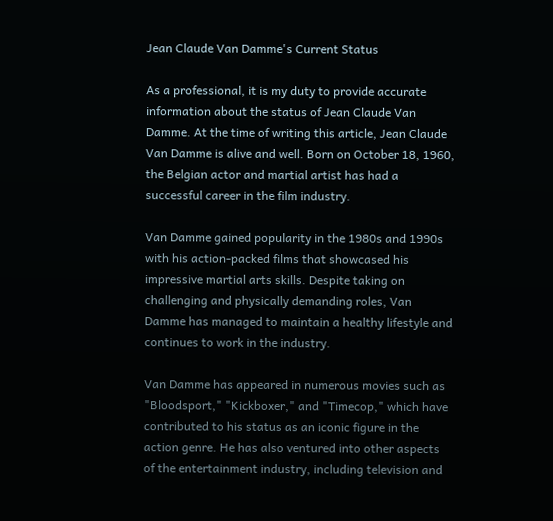Jean Claude Van Damme's Current Status

As a professional, it is my duty to provide accurate information about the status of Jean Claude Van Damme. At the time of writing this article, Jean Claude Van Damme is alive and well. Born on October 18, 1960, the Belgian actor and martial artist has had a successful career in the film industry.

Van Damme gained popularity in the 1980s and 1990s with his action-packed films that showcased his impressive martial arts skills. Despite taking on challenging and physically demanding roles, Van Damme has managed to maintain a healthy lifestyle and continues to work in the industry.

Van Damme has appeared in numerous movies such as "Bloodsport," "Kickboxer," and "Timecop," which have contributed to his status as an iconic figure in the action genre. He has also ventured into other aspects of the entertainment industry, including television and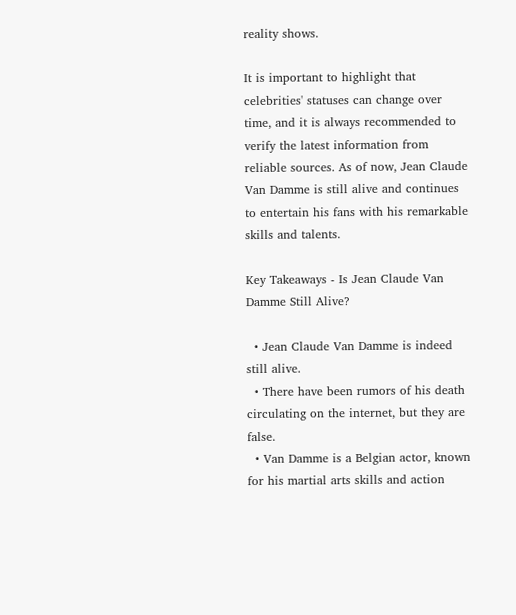reality shows.

It is important to highlight that celebrities' statuses can change over time, and it is always recommended to verify the latest information from reliable sources. As of now, Jean Claude Van Damme is still alive and continues to entertain his fans with his remarkable skills and talents.

Key Takeaways - Is Jean Claude Van Damme Still Alive?

  • Jean Claude Van Damme is indeed still alive.
  • There have been rumors of his death circulating on the internet, but they are false.
  • Van Damme is a Belgian actor, known for his martial arts skills and action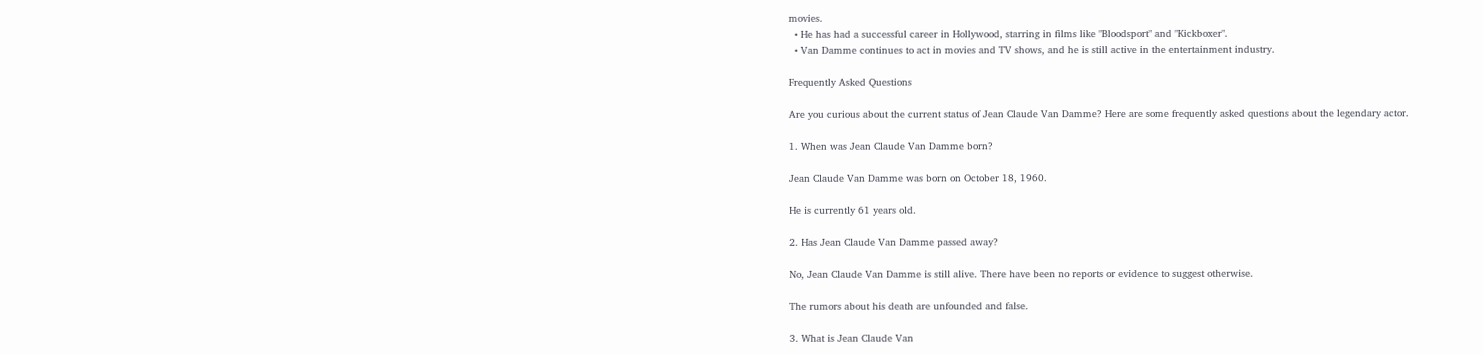movies.
  • He has had a successful career in Hollywood, starring in films like "Bloodsport" and "Kickboxer".
  • Van Damme continues to act in movies and TV shows, and he is still active in the entertainment industry.

Frequently Asked Questions

Are you curious about the current status of Jean Claude Van Damme? Here are some frequently asked questions about the legendary actor.

1. When was Jean Claude Van Damme born?

Jean Claude Van Damme was born on October 18, 1960.

He is currently 61 years old.

2. Has Jean Claude Van Damme passed away?

No, Jean Claude Van Damme is still alive. There have been no reports or evidence to suggest otherwise.

The rumors about his death are unfounded and false.

3. What is Jean Claude Van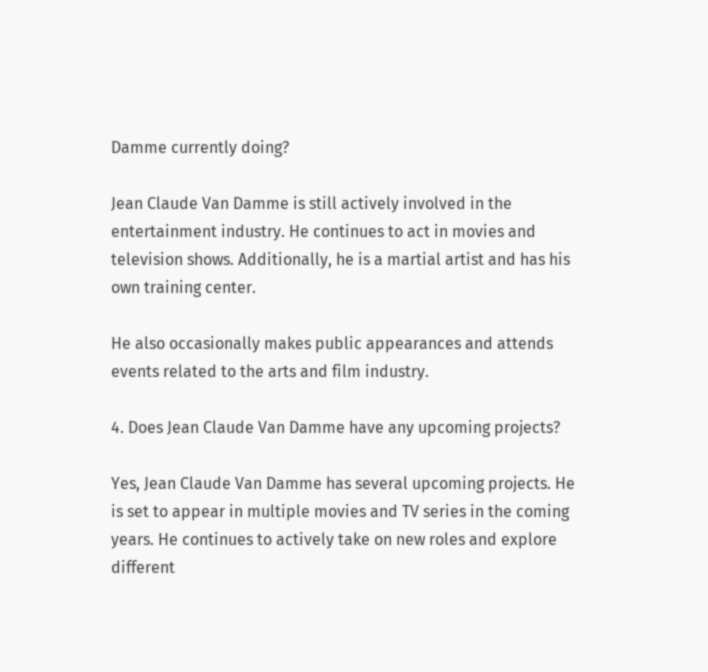Damme currently doing?

Jean Claude Van Damme is still actively involved in the entertainment industry. He continues to act in movies and television shows. Additionally, he is a martial artist and has his own training center.

He also occasionally makes public appearances and attends events related to the arts and film industry.

4. Does Jean Claude Van Damme have any upcoming projects?

Yes, Jean Claude Van Damme has several upcoming projects. He is set to appear in multiple movies and TV series in the coming years. He continues to actively take on new roles and explore different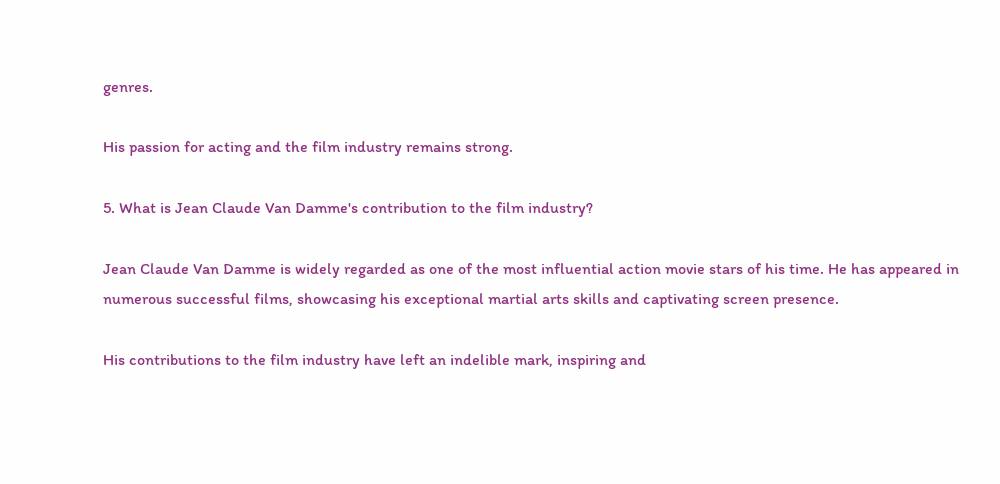genres.

His passion for acting and the film industry remains strong.

5. What is Jean Claude Van Damme's contribution to the film industry?

Jean Claude Van Damme is widely regarded as one of the most influential action movie stars of his time. He has appeared in numerous successful films, showcasing his exceptional martial arts skills and captivating screen presence.

His contributions to the film industry have left an indelible mark, inspiring and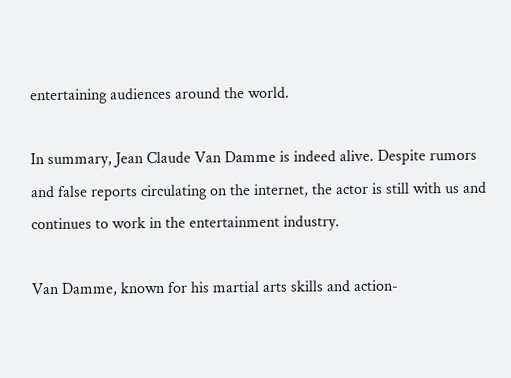entertaining audiences around the world.

In summary, Jean Claude Van Damme is indeed alive. Despite rumors and false reports circulating on the internet, the actor is still with us and continues to work in the entertainment industry.

Van Damme, known for his martial arts skills and action-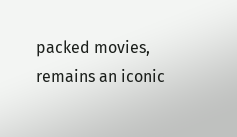packed movies, remains an iconic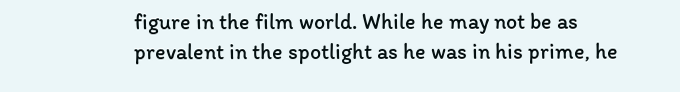figure in the film world. While he may not be as prevalent in the spotlight as he was in his prime, he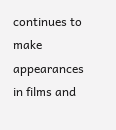continues to make appearances in films and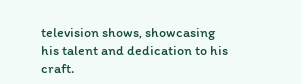television shows, showcasing his talent and dedication to his craft.